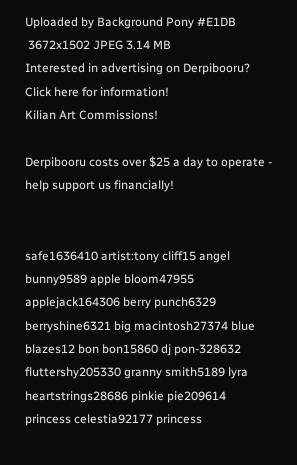Uploaded by Background Pony #E1DB
 3672x1502 JPEG 3.14 MB
Interested in advertising on Derpibooru? Click here for information!
Kilian Art Commissions!

Derpibooru costs over $25 a day to operate - help support us financially!


safe1636410 artist:tony cliff15 angel bunny9589 apple bloom47955 applejack164306 berry punch6329 berryshine6321 big macintosh27374 blue blazes12 bon bon15860 dj pon-328632 fluttershy205330 granny smith5189 lyra heartstrings28686 pinkie pie209614 princess celestia92177 princess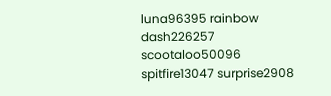luna96395 rainbow dash226257 scootaloo50096 spitfire13047 surprise2908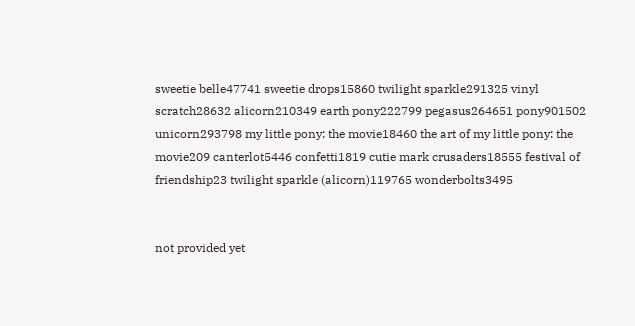sweetie belle47741 sweetie drops15860 twilight sparkle291325 vinyl scratch28632 alicorn210349 earth pony222799 pegasus264651 pony901502 unicorn293798 my little pony: the movie18460 the art of my little pony: the movie209 canterlot5446 confetti1819 cutie mark crusaders18555 festival of friendship23 twilight sparkle (alicorn)119765 wonderbolts3495


not provided yet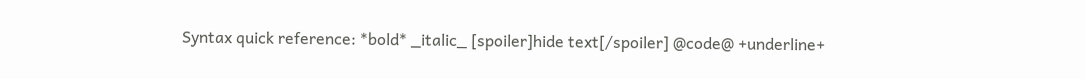Syntax quick reference: *bold* _italic_ [spoiler]hide text[/spoiler] @code@ +underline+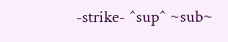-strike- ^sup^ ~sub~